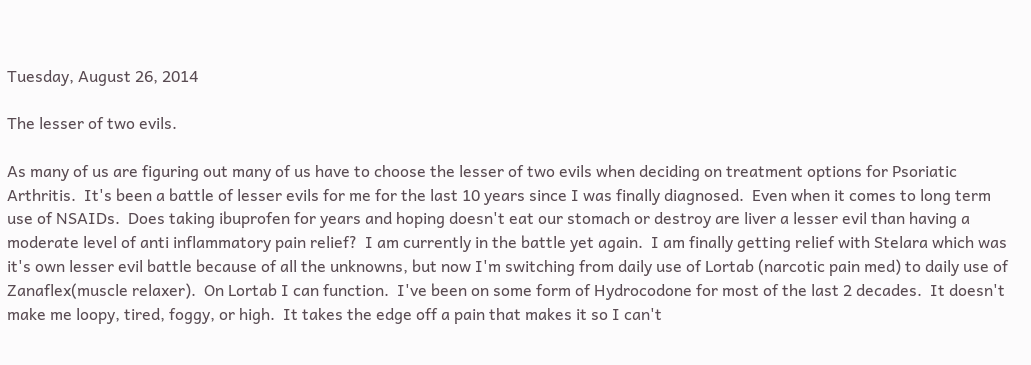Tuesday, August 26, 2014

The lesser of two evils.

As many of us are figuring out many of us have to choose the lesser of two evils when deciding on treatment options for Psoriatic Arthritis.  It's been a battle of lesser evils for me for the last 10 years since I was finally diagnosed.  Even when it comes to long term use of NSAIDs.  Does taking ibuprofen for years and hoping doesn't eat our stomach or destroy are liver a lesser evil than having a moderate level of anti inflammatory pain relief?  I am currently in the battle yet again.  I am finally getting relief with Stelara which was it's own lesser evil battle because of all the unknowns, but now I'm switching from daily use of Lortab (narcotic pain med) to daily use of Zanaflex(muscle relaxer).  On Lortab I can function.  I've been on some form of Hydrocodone for most of the last 2 decades.  It doesn't make me loopy, tired, foggy, or high.  It takes the edge off a pain that makes it so I can't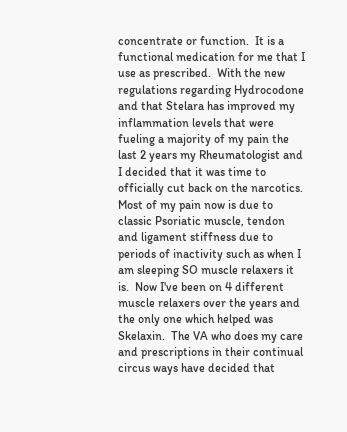concentrate or function.  It is a functional medication for me that I use as prescribed.  With the new regulations regarding Hydrocodone and that Stelara has improved my inflammation levels that were fueling a majority of my pain the last 2 years my Rheumatologist and I decided that it was time to officially cut back on the narcotics.  Most of my pain now is due to classic Psoriatic muscle, tendon and ligament stiffness due to periods of inactivity such as when I am sleeping SO muscle relaxers it is.  Now I've been on 4 different muscle relaxers over the years and the only one which helped was Skelaxin.  The VA who does my care and prescriptions in their continual circus ways have decided that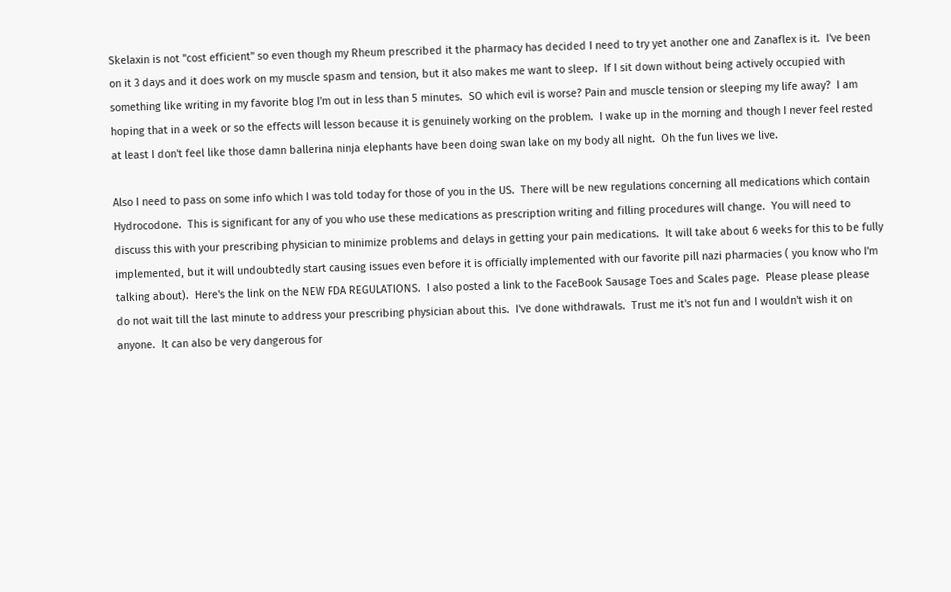Skelaxin is not "cost efficient" so even though my Rheum prescribed it the pharmacy has decided I need to try yet another one and Zanaflex is it.  I've been on it 3 days and it does work on my muscle spasm and tension, but it also makes me want to sleep.  If I sit down without being actively occupied with something like writing in my favorite blog I'm out in less than 5 minutes.  SO which evil is worse? Pain and muscle tension or sleeping my life away?  I am hoping that in a week or so the effects will lesson because it is genuinely working on the problem.  I wake up in the morning and though I never feel rested at least I don't feel like those damn ballerina ninja elephants have been doing swan lake on my body all night.  Oh the fun lives we live.

Also I need to pass on some info which I was told today for those of you in the US.  There will be new regulations concerning all medications which contain Hydrocodone.  This is significant for any of you who use these medications as prescription writing and filling procedures will change.  You will need to discuss this with your prescribing physician to minimize problems and delays in getting your pain medications.  It will take about 6 weeks for this to be fully implemented, but it will undoubtedly start causing issues even before it is officially implemented with our favorite pill nazi pharmacies ( you know who I'm talking about).  Here's the link on the NEW FDA REGULATIONS.  I also posted a link to the FaceBook Sausage Toes and Scales page.  Please please please do not wait till the last minute to address your prescribing physician about this.  I've done withdrawals.  Trust me it's not fun and I wouldn't wish it on anyone.  It can also be very dangerous for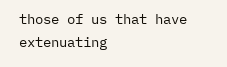those of us that have extenuating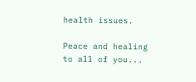health issues.

Peace and healing to all of you...